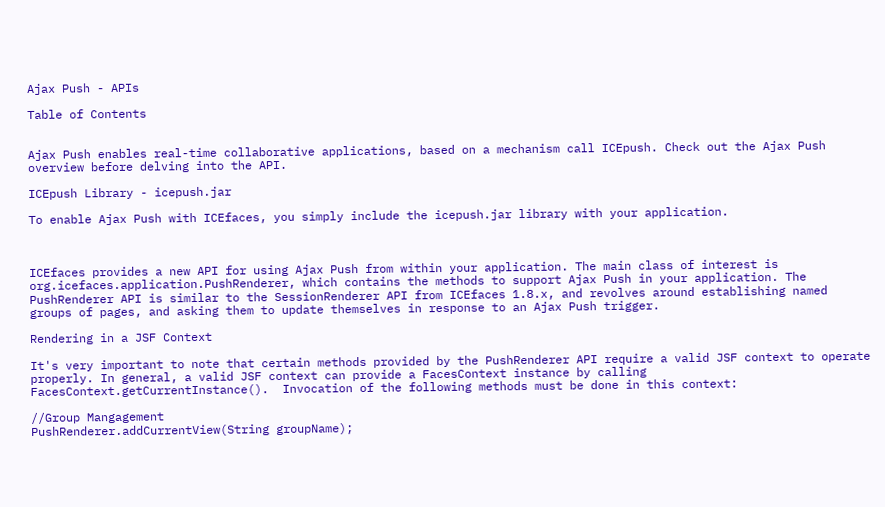Ajax Push - APIs

Table of Contents


Ajax Push enables real-time collaborative applications, based on a mechanism call ICEpush. Check out the Ajax Push overview before delving into the API.

ICEpush Library - icepush.jar

To enable Ajax Push with ICEfaces, you simply include the icepush.jar library with your application.



ICEfaces provides a new API for using Ajax Push from within your application. The main class of interest is org.icefaces.application.PushRenderer, which contains the methods to support Ajax Push in your application. The PushRenderer API is similar to the SessionRenderer API from ICEfaces 1.8.x, and revolves around establishing named groups of pages, and asking them to update themselves in response to an Ajax Push trigger.

Rendering in a JSF Context

It's very important to note that certain methods provided by the PushRenderer API require a valid JSF context to operate properly. In general, a valid JSF context can provide a FacesContext instance by calling FacesContext.getCurrentInstance().  Invocation of the following methods must be done in this context:

//Group Mangagement
PushRenderer.addCurrentView(String groupName);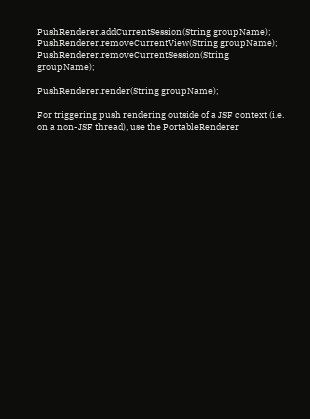PushRenderer.addCurrentSession(String groupName);
PushRenderer.removeCurrentView(String groupName);
PushRenderer.removeCurrentSession(String groupName);

PushRenderer.render(String groupName);

For triggering push rendering outside of a JSF context (i.e. on a non-JSF thread), use the PortableRenderer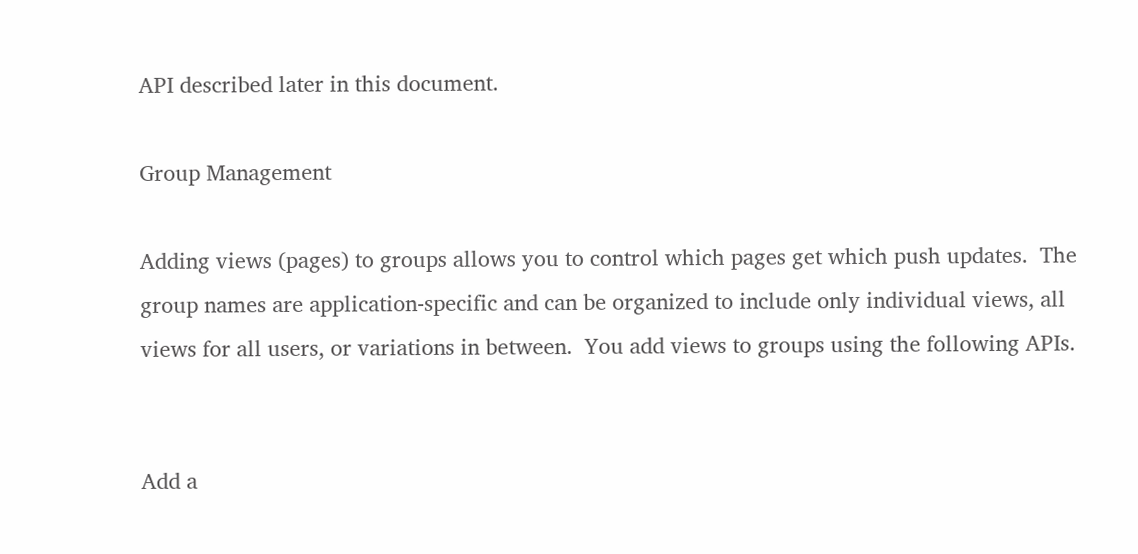API described later in this document.

Group Management

Adding views (pages) to groups allows you to control which pages get which push updates.  The group names are application-specific and can be organized to include only individual views, all views for all users, or variations in between.  You add views to groups using the following APIs.


Add a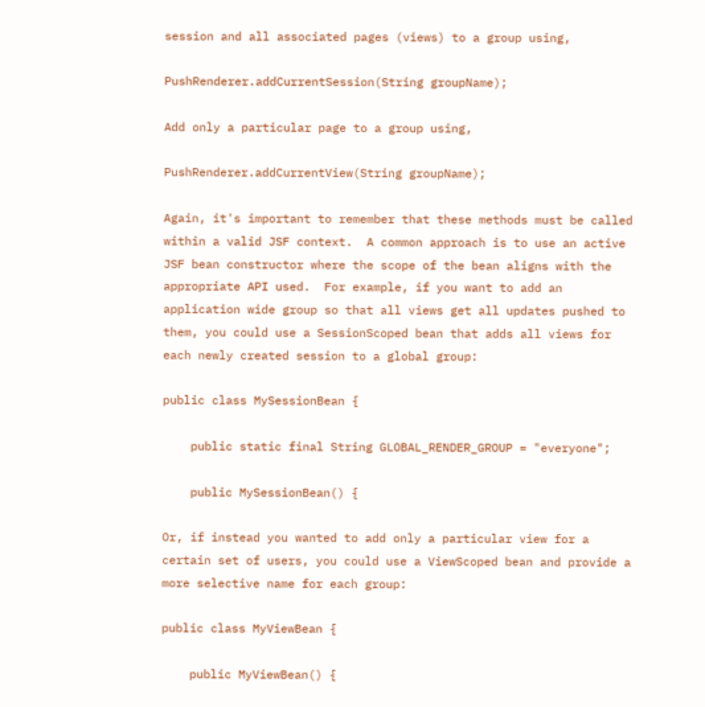session and all associated pages (views) to a group using,

PushRenderer.addCurrentSession(String groupName);

Add only a particular page to a group using,

PushRenderer.addCurrentView(String groupName);

Again, it's important to remember that these methods must be called within a valid JSF context.  A common approach is to use an active JSF bean constructor where the scope of the bean aligns with the appropriate API used.  For example, if you want to add an application wide group so that all views get all updates pushed to them, you could use a SessionScoped bean that adds all views for each newly created session to a global group:

public class MySessionBean {

    public static final String GLOBAL_RENDER_GROUP = "everyone";

    public MySessionBean() {

Or, if instead you wanted to add only a particular view for a certain set of users, you could use a ViewScoped bean and provide a more selective name for each group:

public class MyViewBean {

    public MyViewBean() {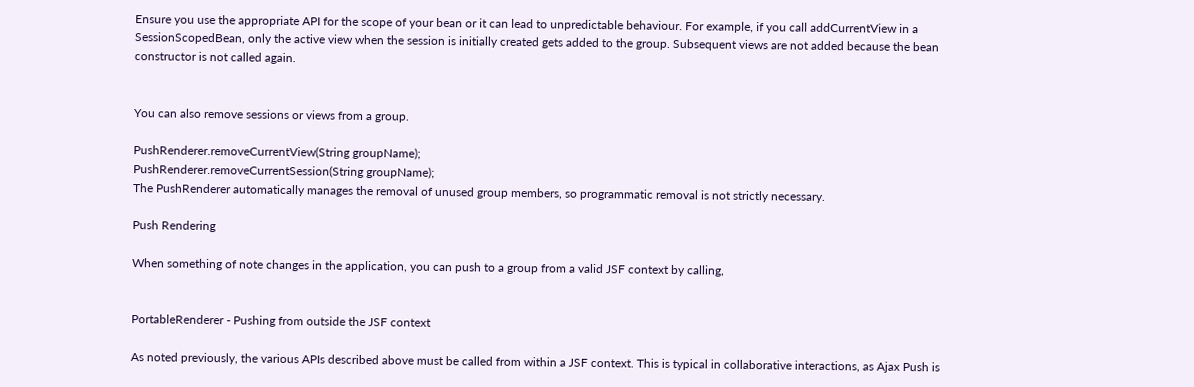Ensure you use the appropriate API for the scope of your bean or it can lead to unpredictable behaviour. For example, if you call addCurrentView in a SessionScopedBean, only the active view when the session is initially created gets added to the group. Subsequent views are not added because the bean constructor is not called again.


You can also remove sessions or views from a group.

PushRenderer.removeCurrentView(String groupName);
PushRenderer.removeCurrentSession(String groupName);
The PushRenderer automatically manages the removal of unused group members, so programmatic removal is not strictly necessary.

Push Rendering

When something of note changes in the application, you can push to a group from a valid JSF context by calling,


PortableRenderer - Pushing from outside the JSF context

As noted previously, the various APIs described above must be called from within a JSF context. This is typical in collaborative interactions, as Ajax Push is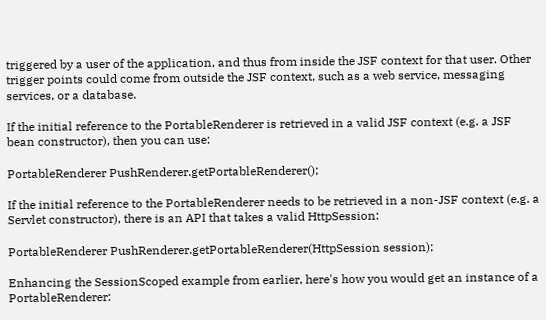triggered by a user of the application, and thus from inside the JSF context for that user. Other trigger points could come from outside the JSF context, such as a web service, messaging services, or a database.

If the initial reference to the PortableRenderer is retrieved in a valid JSF context (e.g. a JSF bean constructor), then you can use:

PortableRenderer PushRenderer.getPortableRenderer();

If the initial reference to the PortableRenderer needs to be retrieved in a non-JSF context (e.g. a Servlet constructor), there is an API that takes a valid HttpSession:

PortableRenderer PushRenderer.getPortableRenderer(HttpSession session);

Enhancing the SessionScoped example from earlier, here's how you would get an instance of a PortableRenderer: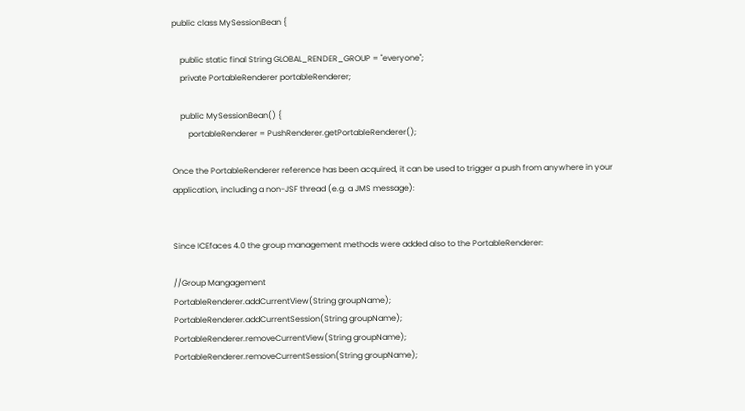public class MySessionBean {

    public static final String GLOBAL_RENDER_GROUP = "everyone";
    private PortableRenderer portableRenderer;

    public MySessionBean() {
        portableRenderer = PushRenderer.getPortableRenderer();

Once the PortableRenderer reference has been acquired, it can be used to trigger a push from anywhere in your application, including a non-JSF thread (e.g. a JMS message):


Since ICEfaces 4.0 the group management methods were added also to the PortableRenderer:

//Group Mangagement
PortableRenderer.addCurrentView(String groupName);
PortableRenderer.addCurrentSession(String groupName);
PortableRenderer.removeCurrentView(String groupName);
PortableRenderer.removeCurrentSession(String groupName);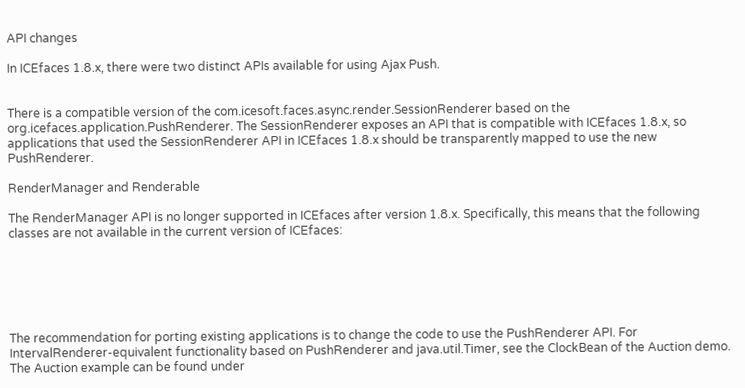API changes

In ICEfaces 1.8.x, there were two distinct APIs available for using Ajax Push.


There is a compatible version of the com.icesoft.faces.async.render.SessionRenderer based on the org.icefaces.application.PushRenderer. The SessionRenderer exposes an API that is compatible with ICEfaces 1.8.x, so applications that used the SessionRenderer API in ICEfaces 1.8.x should be transparently mapped to use the new PushRenderer.

RenderManager and Renderable

The RenderManager API is no longer supported in ICEfaces after version 1.8.x. Specifically, this means that the following classes are not available in the current version of ICEfaces:






The recommendation for porting existing applications is to change the code to use the PushRenderer API. For IntervalRenderer-equivalent functionality based on PushRenderer and java.util.Timer, see the ClockBean of the Auction demo. The Auction example can be found under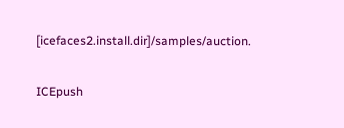[icefaces2.install.dir]/samples/auction.

ICEpush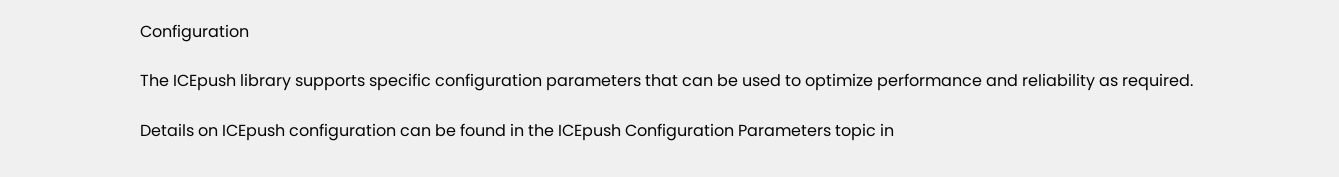Configuration

The ICEpush library supports specific configuration parameters that can be used to optimize performance and reliability as required.

Details on ICEpush configuration can be found in the ICEpush Configuration Parameters topic in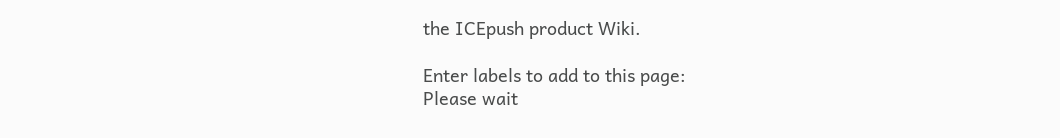the ICEpush product Wiki.

Enter labels to add to this page:
Please wait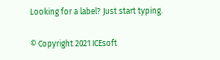Looking for a label? Just start typing.

© Copyright 2021 ICEsoft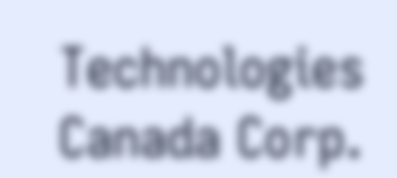Technologies Canada Corp.